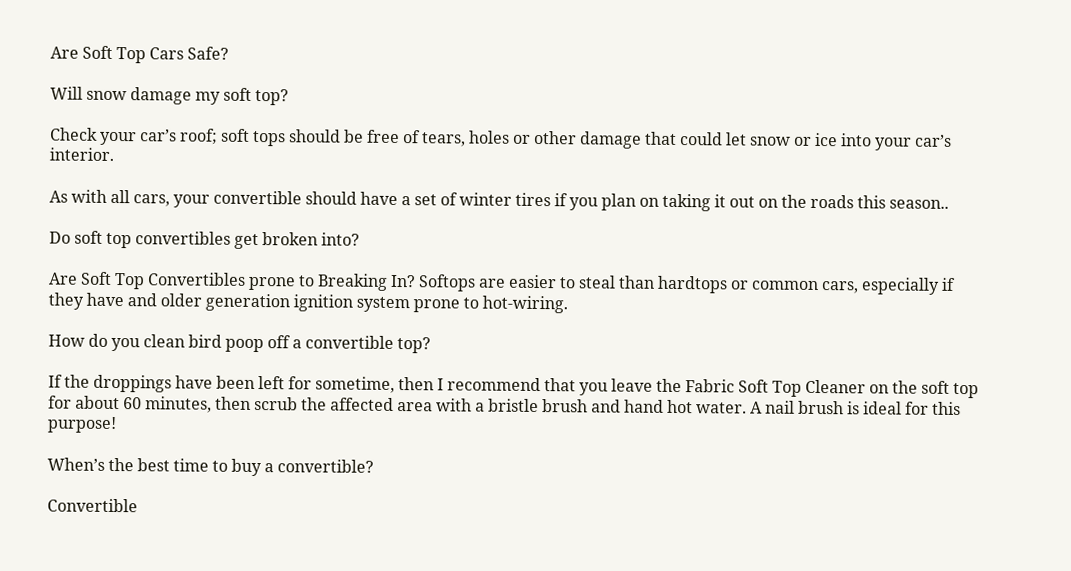Are Soft Top Cars Safe?

Will snow damage my soft top?

Check your car’s roof; soft tops should be free of tears, holes or other damage that could let snow or ice into your car’s interior.

As with all cars, your convertible should have a set of winter tires if you plan on taking it out on the roads this season..

Do soft top convertibles get broken into?

Are Soft Top Convertibles prone to Breaking In? Softops are easier to steal than hardtops or common cars, especially if they have and older generation ignition system prone to hot-wiring.

How do you clean bird poop off a convertible top?

If the droppings have been left for sometime, then I recommend that you leave the Fabric Soft Top Cleaner on the soft top for about 60 minutes, then scrub the affected area with a bristle brush and hand hot water. A nail brush is ideal for this purpose!

When’s the best time to buy a convertible?

Convertible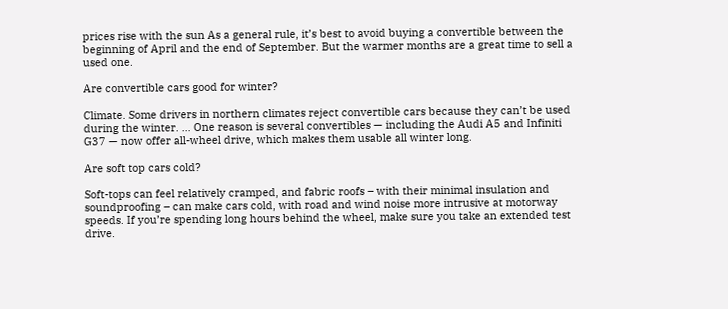prices rise with the sun As a general rule, it’s best to avoid buying a convertible between the beginning of April and the end of September. But the warmer months are a great time to sell a used one.

Are convertible cars good for winter?

Climate. Some drivers in northern climates reject convertible cars because they can’t be used during the winter. … One reason is several convertibles — including the Audi A5 and Infiniti G37 — now offer all-wheel drive, which makes them usable all winter long.

Are soft top cars cold?

Soft-tops can feel relatively cramped, and fabric roofs – with their minimal insulation and soundproofing – can make cars cold, with road and wind noise more intrusive at motorway speeds. If you’re spending long hours behind the wheel, make sure you take an extended test drive.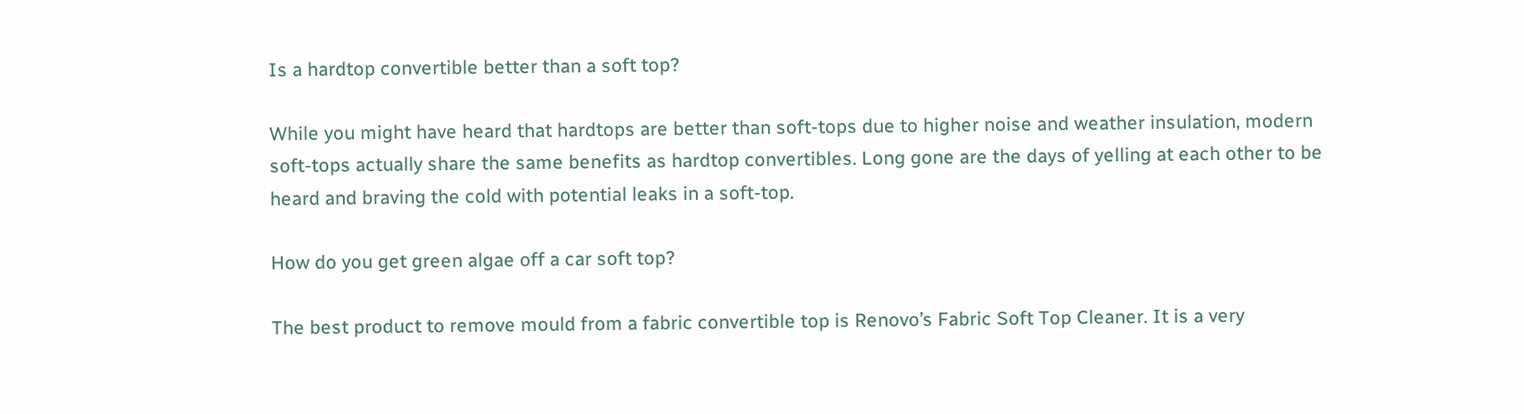Is a hardtop convertible better than a soft top?

While you might have heard that hardtops are better than soft-tops due to higher noise and weather insulation, modern soft-tops actually share the same benefits as hardtop convertibles. Long gone are the days of yelling at each other to be heard and braving the cold with potential leaks in a soft-top.

How do you get green algae off a car soft top?

The best product to remove mould from a fabric convertible top is Renovo’s Fabric Soft Top Cleaner. It is a very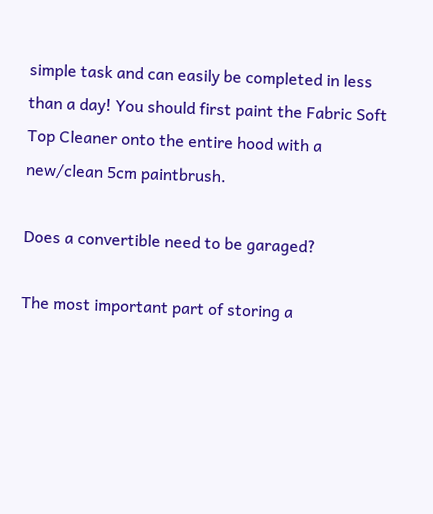simple task and can easily be completed in less than a day! You should first paint the Fabric Soft Top Cleaner onto the entire hood with a new/clean 5cm paintbrush.

Does a convertible need to be garaged?

The most important part of storing a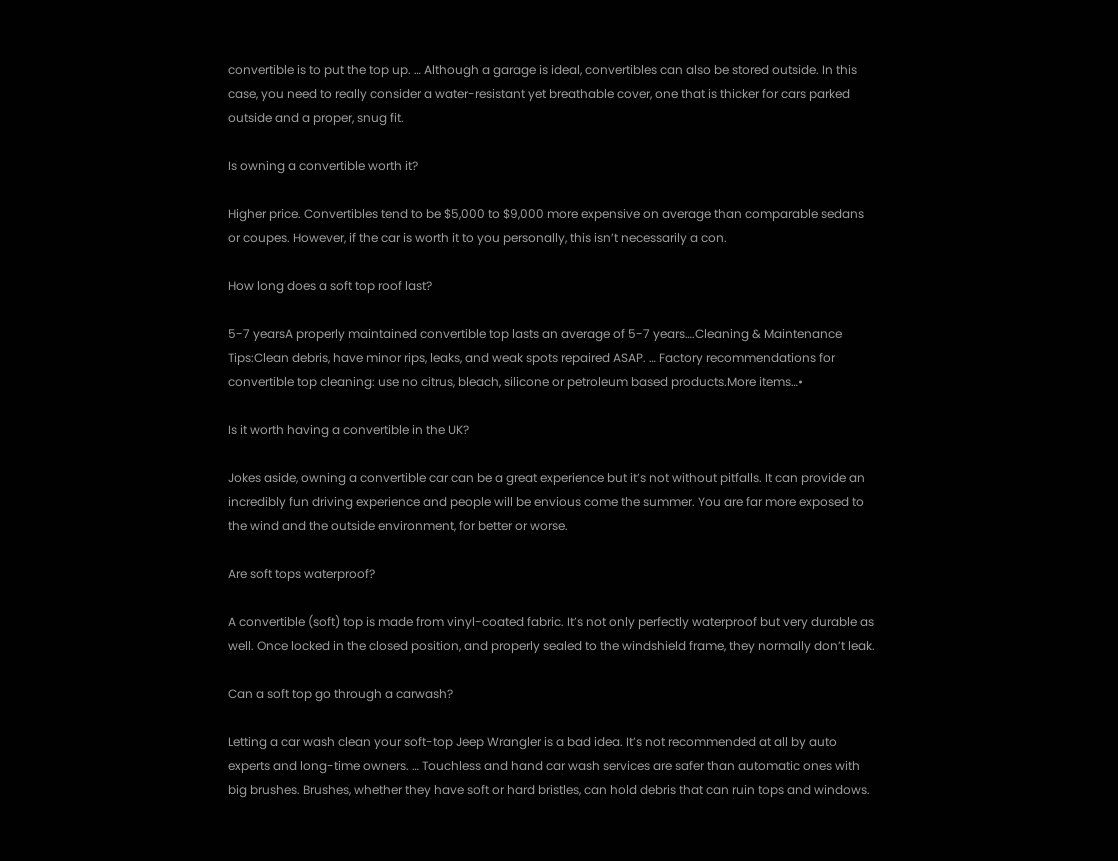convertible is to put the top up. … Although a garage is ideal, convertibles can also be stored outside. In this case, you need to really consider a water-resistant yet breathable cover, one that is thicker for cars parked outside and a proper, snug fit.

Is owning a convertible worth it?

Higher price. Convertibles tend to be $5,000 to $9,000 more expensive on average than comparable sedans or coupes. However, if the car is worth it to you personally, this isn’t necessarily a con.

How long does a soft top roof last?

5-7 yearsA properly maintained convertible top lasts an average of 5-7 years….Cleaning & Maintenance Tips:Clean debris, have minor rips, leaks, and weak spots repaired ASAP. … Factory recommendations for convertible top cleaning: use no citrus, bleach, silicone or petroleum based products.More items…•

Is it worth having a convertible in the UK?

Jokes aside, owning a convertible car can be a great experience but it’s not without pitfalls. It can provide an incredibly fun driving experience and people will be envious come the summer. You are far more exposed to the wind and the outside environment, for better or worse.

Are soft tops waterproof?

A convertible (soft) top is made from vinyl-coated fabric. It’s not only perfectly waterproof but very durable as well. Once locked in the closed position, and properly sealed to the windshield frame, they normally don’t leak.

Can a soft top go through a carwash?

Letting a car wash clean your soft-top Jeep Wrangler is a bad idea. It’s not recommended at all by auto experts and long-time owners. … Touchless and hand car wash services are safer than automatic ones with big brushes. Brushes, whether they have soft or hard bristles, can hold debris that can ruin tops and windows.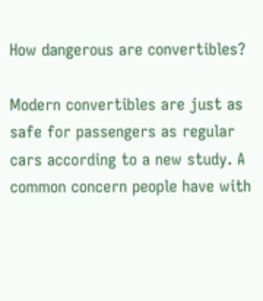How dangerous are convertibles?

Modern convertibles are just as safe for passengers as regular cars according to a new study. A common concern people have with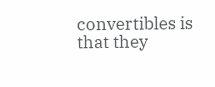convertibles is that they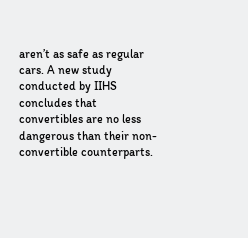aren’t as safe as regular cars. A new study conducted by IIHS concludes that convertibles are no less dangerous than their non-convertible counterparts.